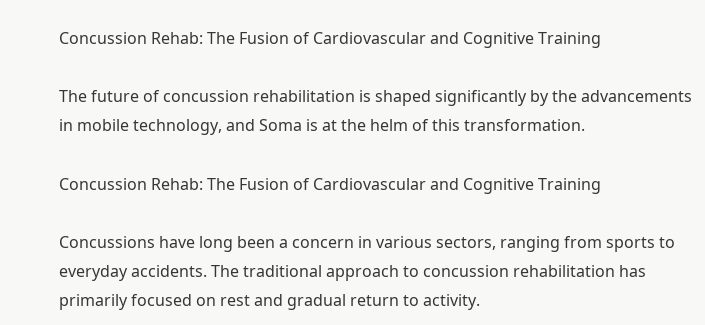Concussion Rehab: The Fusion of Cardiovascular and Cognitive Training

The future of concussion rehabilitation is shaped significantly by the advancements in mobile technology, and Soma is at the helm of this transformation.

Concussion Rehab: The Fusion of Cardiovascular and Cognitive Training

Concussions have long been a concern in various sectors, ranging from sports to everyday accidents. The traditional approach to concussion rehabilitation has primarily focused on rest and gradual return to activity.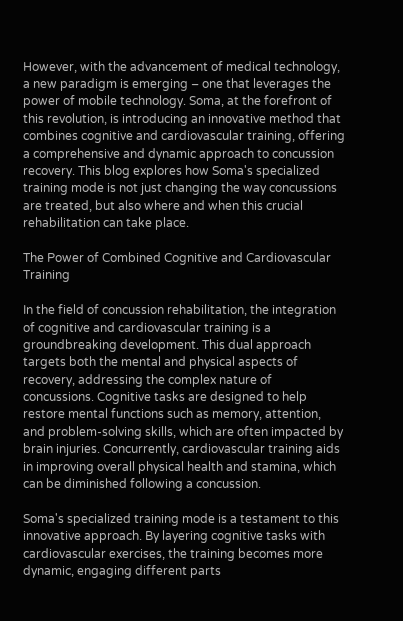However, with the advancement of medical technology, a new paradigm is emerging – one that leverages the power of mobile technology. Soma, at the forefront of this revolution, is introducing an innovative method that combines cognitive and cardiovascular training, offering a comprehensive and dynamic approach to concussion recovery. This blog explores how Soma's specialized training mode is not just changing the way concussions are treated, but also where and when this crucial rehabilitation can take place.

The Power of Combined Cognitive and Cardiovascular Training

In the field of concussion rehabilitation, the integration of cognitive and cardiovascular training is a groundbreaking development. This dual approach targets both the mental and physical aspects of recovery, addressing the complex nature of concussions. Cognitive tasks are designed to help restore mental functions such as memory, attention, and problem-solving skills, which are often impacted by brain injuries. Concurrently, cardiovascular training aids in improving overall physical health and stamina, which can be diminished following a concussion.

Soma's specialized training mode is a testament to this innovative approach. By layering cognitive tasks with cardiovascular exercises, the training becomes more dynamic, engaging different parts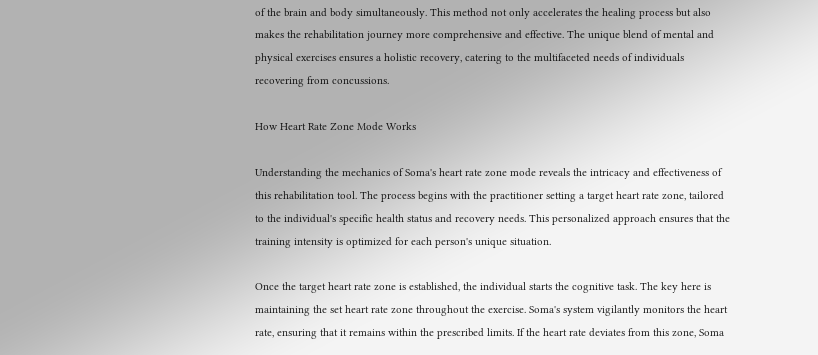of the brain and body simultaneously. This method not only accelerates the healing process but also makes the rehabilitation journey more comprehensive and effective. The unique blend of mental and physical exercises ensures a holistic recovery, catering to the multifaceted needs of individuals recovering from concussions.

How Heart Rate Zone Mode Works

Understanding the mechanics of Soma's heart rate zone mode reveals the intricacy and effectiveness of this rehabilitation tool. The process begins with the practitioner setting a target heart rate zone, tailored to the individual's specific health status and recovery needs. This personalized approach ensures that the training intensity is optimized for each person's unique situation.

Once the target heart rate zone is established, the individual starts the cognitive task. The key here is maintaining the set heart rate zone throughout the exercise. Soma's system vigilantly monitors the heart rate, ensuring that it remains within the prescribed limits. If the heart rate deviates from this zone, Soma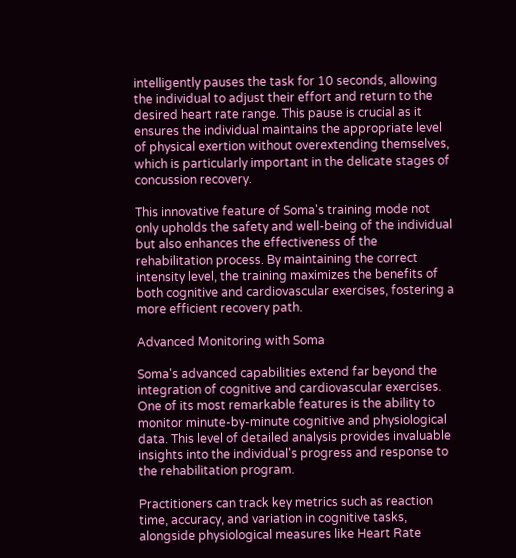intelligently pauses the task for 10 seconds, allowing the individual to adjust their effort and return to the desired heart rate range. This pause is crucial as it ensures the individual maintains the appropriate level of physical exertion without overextending themselves, which is particularly important in the delicate stages of concussion recovery.

This innovative feature of Soma's training mode not only upholds the safety and well-being of the individual but also enhances the effectiveness of the rehabilitation process. By maintaining the correct intensity level, the training maximizes the benefits of both cognitive and cardiovascular exercises, fostering a more efficient recovery path.

Advanced Monitoring with Soma

Soma's advanced capabilities extend far beyond the integration of cognitive and cardiovascular exercises. One of its most remarkable features is the ability to monitor minute-by-minute cognitive and physiological data. This level of detailed analysis provides invaluable insights into the individual's progress and response to the rehabilitation program.

Practitioners can track key metrics such as reaction time, accuracy, and variation in cognitive tasks, alongside physiological measures like Heart Rate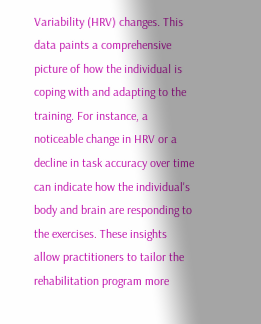Variability (HRV) changes. This data paints a comprehensive picture of how the individual is coping with and adapting to the training. For instance, a noticeable change in HRV or a decline in task accuracy over time can indicate how the individual's body and brain are responding to the exercises. These insights allow practitioners to tailor the rehabilitation program more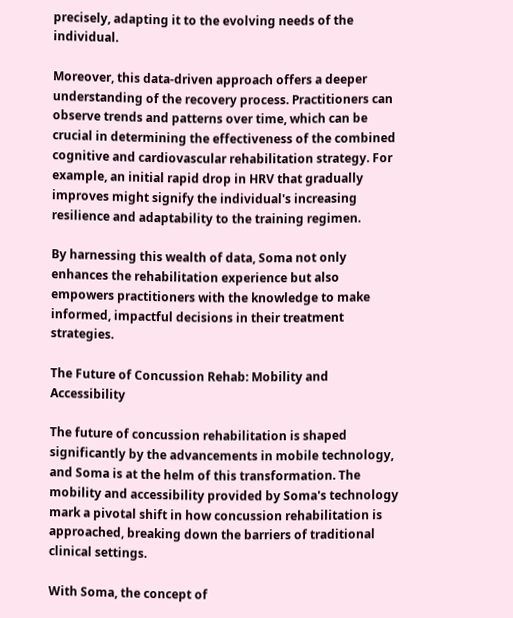precisely, adapting it to the evolving needs of the individual.

Moreover, this data-driven approach offers a deeper understanding of the recovery process. Practitioners can observe trends and patterns over time, which can be crucial in determining the effectiveness of the combined cognitive and cardiovascular rehabilitation strategy. For example, an initial rapid drop in HRV that gradually improves might signify the individual's increasing resilience and adaptability to the training regimen.

By harnessing this wealth of data, Soma not only enhances the rehabilitation experience but also empowers practitioners with the knowledge to make informed, impactful decisions in their treatment strategies.

The Future of Concussion Rehab: Mobility and Accessibility

The future of concussion rehabilitation is shaped significantly by the advancements in mobile technology, and Soma is at the helm of this transformation. The mobility and accessibility provided by Soma's technology mark a pivotal shift in how concussion rehabilitation is approached, breaking down the barriers of traditional clinical settings.

With Soma, the concept of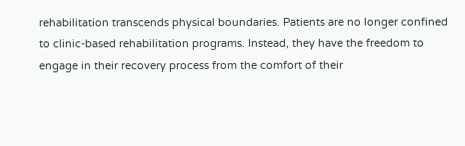rehabilitation transcends physical boundaries. Patients are no longer confined to clinic-based rehabilitation programs. Instead, they have the freedom to engage in their recovery process from the comfort of their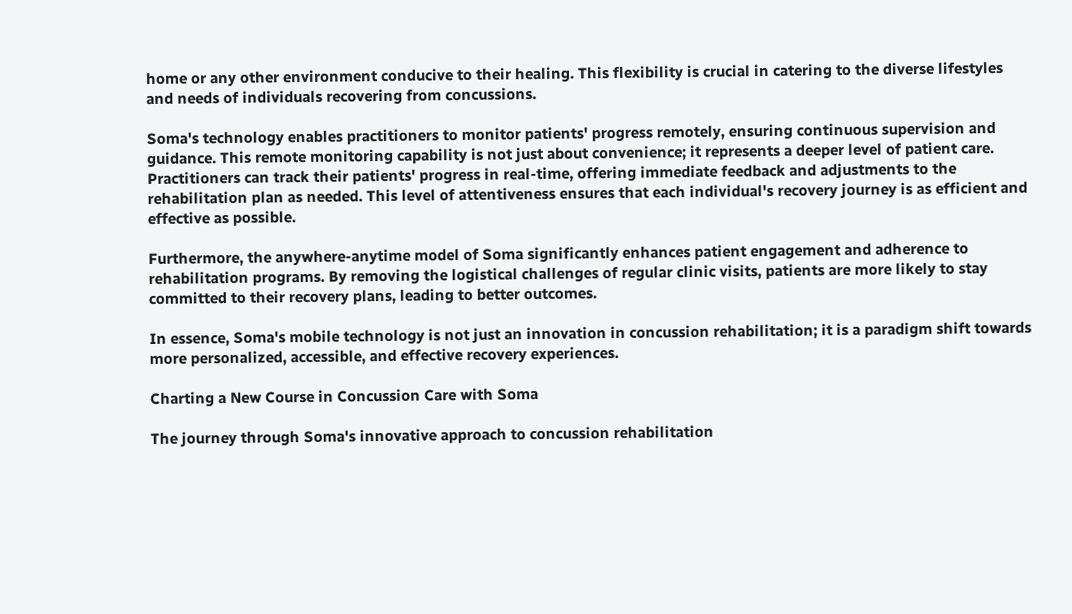home or any other environment conducive to their healing. This flexibility is crucial in catering to the diverse lifestyles and needs of individuals recovering from concussions.

Soma's technology enables practitioners to monitor patients' progress remotely, ensuring continuous supervision and guidance. This remote monitoring capability is not just about convenience; it represents a deeper level of patient care. Practitioners can track their patients' progress in real-time, offering immediate feedback and adjustments to the rehabilitation plan as needed. This level of attentiveness ensures that each individual's recovery journey is as efficient and effective as possible.

Furthermore, the anywhere-anytime model of Soma significantly enhances patient engagement and adherence to rehabilitation programs. By removing the logistical challenges of regular clinic visits, patients are more likely to stay committed to their recovery plans, leading to better outcomes.

In essence, Soma's mobile technology is not just an innovation in concussion rehabilitation; it is a paradigm shift towards more personalized, accessible, and effective recovery experiences.

Charting a New Course in Concussion Care with Soma

The journey through Soma's innovative approach to concussion rehabilitation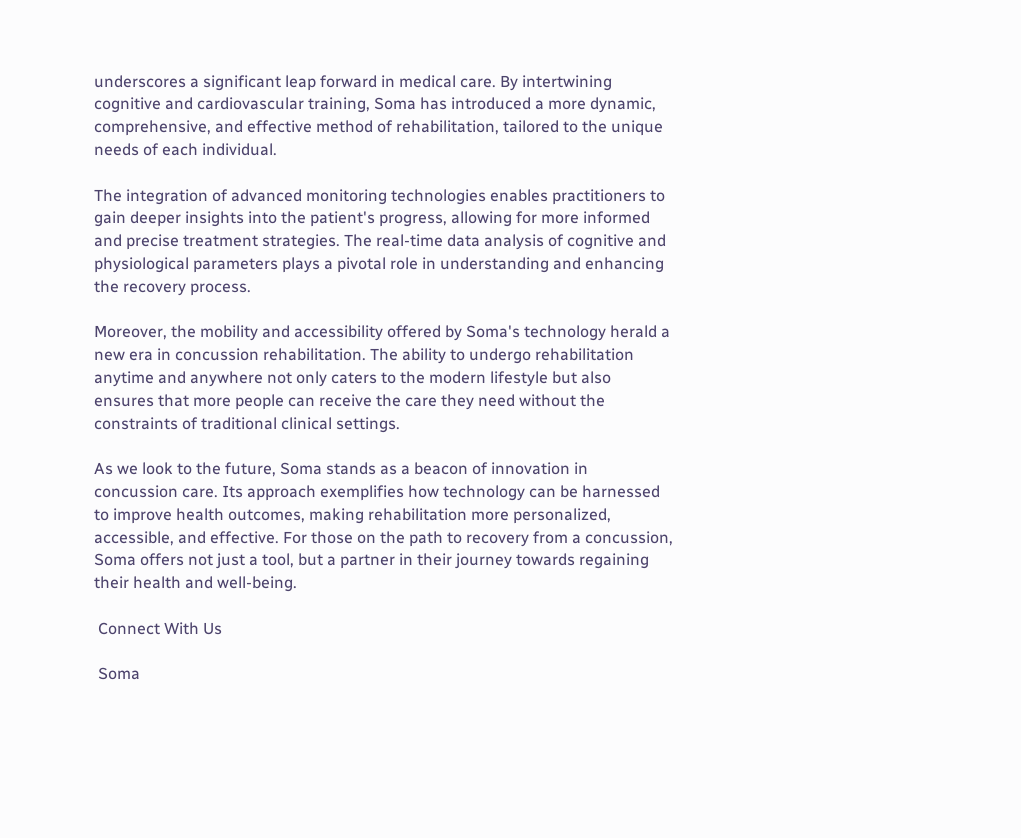underscores a significant leap forward in medical care. By intertwining cognitive and cardiovascular training, Soma has introduced a more dynamic, comprehensive, and effective method of rehabilitation, tailored to the unique needs of each individual.

The integration of advanced monitoring technologies enables practitioners to gain deeper insights into the patient's progress, allowing for more informed and precise treatment strategies. The real-time data analysis of cognitive and physiological parameters plays a pivotal role in understanding and enhancing the recovery process.

Moreover, the mobility and accessibility offered by Soma's technology herald a new era in concussion rehabilitation. The ability to undergo rehabilitation anytime and anywhere not only caters to the modern lifestyle but also ensures that more people can receive the care they need without the constraints of traditional clinical settings.

As we look to the future, Soma stands as a beacon of innovation in concussion care. Its approach exemplifies how technology can be harnessed to improve health outcomes, making rehabilitation more personalized, accessible, and effective. For those on the path to recovery from a concussion, Soma offers not just a tool, but a partner in their journey towards regaining their health and well-being.

 Connect With Us

 Soma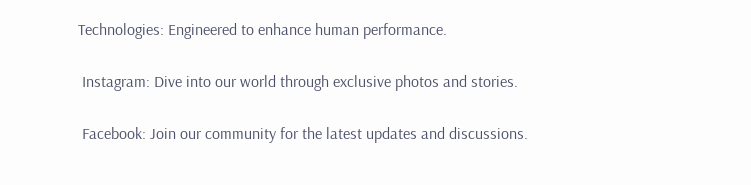Technologies: Engineered to enhance human performance.

 Instagram: Dive into our world through exclusive photos and stories.

 Facebook: Join our community for the latest updates and discussions.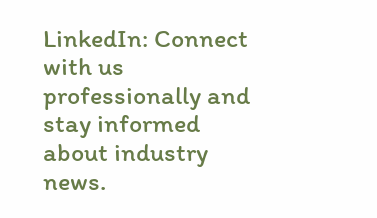LinkedIn: Connect with us professionally and stay informed about industry news.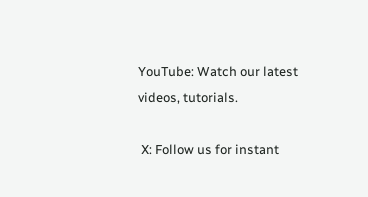YouTube: Watch our latest videos, tutorials.

 X: Follow us for instant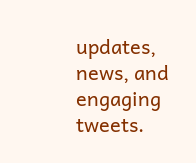updates, news, and engaging tweets.